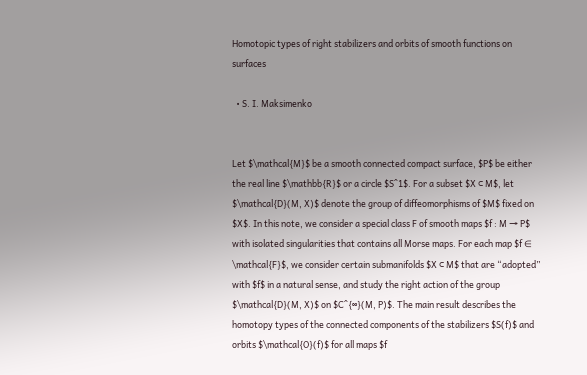Homotopic types of right stabilizers and orbits of smooth functions on surfaces

  • S. I. Maksimenko


Let $\mathcal{M}$ be a smooth connected compact surface, $P$ be either the real line $\mathbb{R}$ or a circle $S^1$. For a subset $X ⊂ M$, let $\mathcal{D}(M, X)$ denote the group of diffeomorphisms of $M$ fixed on $X$. In this note, we consider a special class F of smooth maps $f : M → P$ with isolated singularities that contains all Morse maps. For each map $f ∈ \mathcal{F}$, we consider certain submanifolds $X ⊂ M$ that are “adopted” with $f$ in a natural sense, and study the right action of the group $\mathcal{D}(M, X)$ on $C^{∞}(M, P)$. The main result describes the homotopy types of the connected components of the stabilizers $S(f)$ and orbits $\mathcal{O}(f)$ for all maps $f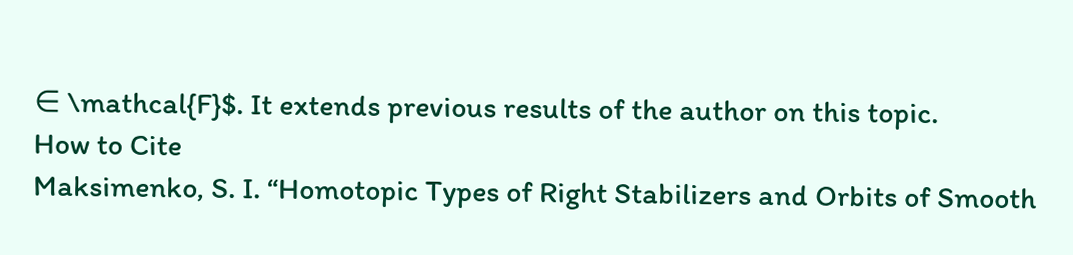∈ \mathcal{F}$. It extends previous results of the author on this topic.
How to Cite
Maksimenko, S. I. “Homotopic Types of Right Stabilizers and Orbits of Smooth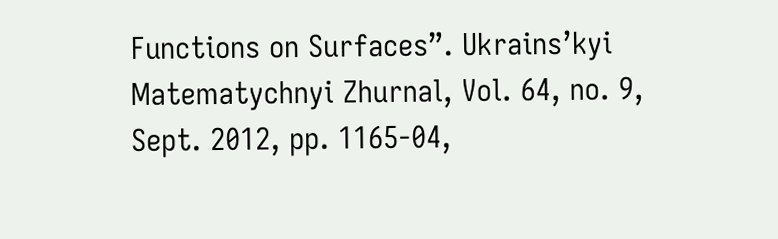Functions on Surfaces”. Ukrains’kyi Matematychnyi Zhurnal, Vol. 64, no. 9, Sept. 2012, pp. 1165-04,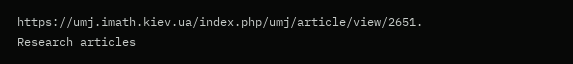https://umj.imath.kiev.ua/index.php/umj/article/view/2651.
Research articles